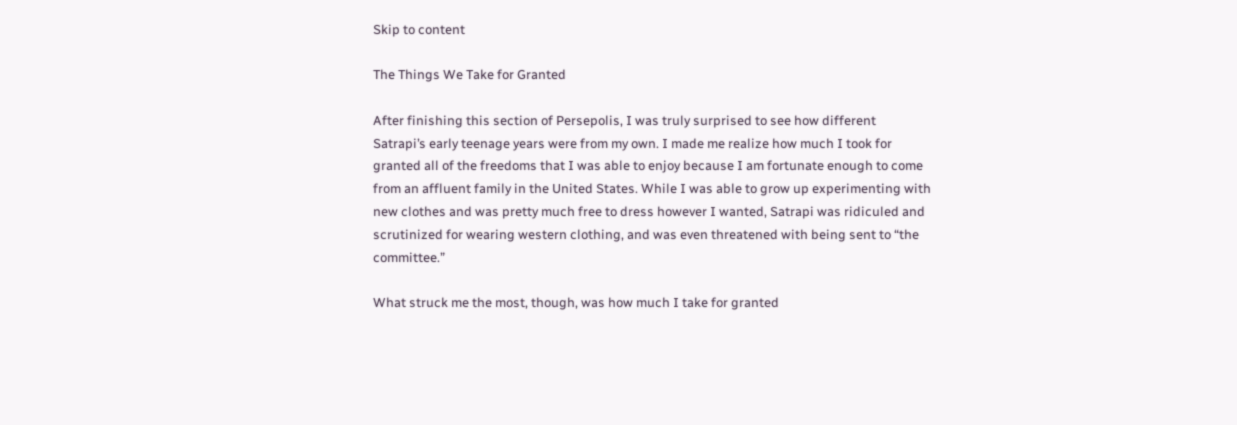Skip to content

The Things We Take for Granted

After finishing this section of Persepolis, I was truly surprised to see how different Satrapi’s early teenage years were from my own. I made me realize how much I took for granted all of the freedoms that I was able to enjoy because I am fortunate enough to come from an affluent family in the United States. While I was able to grow up experimenting with new clothes and was pretty much free to dress however I wanted, Satrapi was ridiculed and scrutinized for wearing western clothing, and was even threatened with being sent to “the committee.”

What struck me the most, though, was how much I take for granted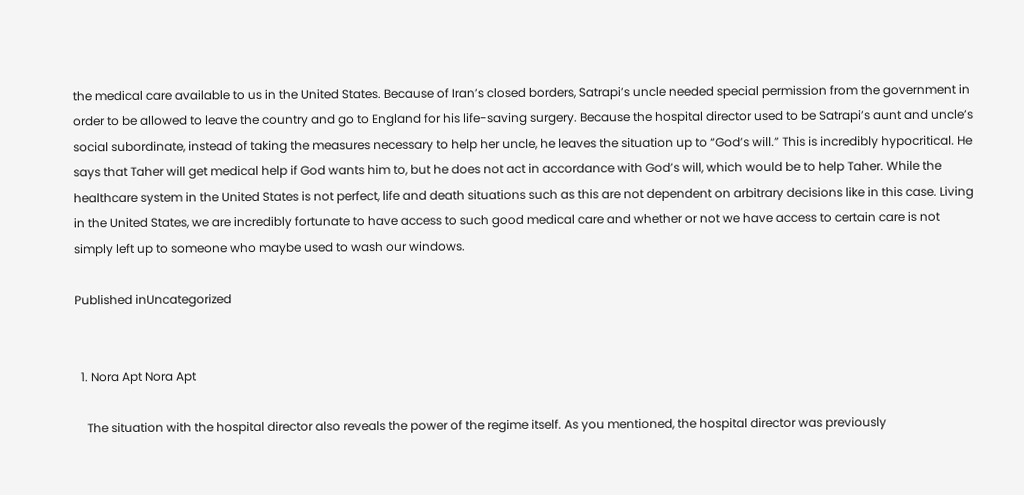the medical care available to us in the United States. Because of Iran’s closed borders, Satrapi’s uncle needed special permission from the government in order to be allowed to leave the country and go to England for his life-saving surgery. Because the hospital director used to be Satrapi’s aunt and uncle’s social subordinate, instead of taking the measures necessary to help her uncle, he leaves the situation up to “God’s will.” This is incredibly hypocritical. He says that Taher will get medical help if God wants him to, but he does not act in accordance with God’s will, which would be to help Taher. While the healthcare system in the United States is not perfect, life and death situations such as this are not dependent on arbitrary decisions like in this case. Living in the United States, we are incredibly fortunate to have access to such good medical care and whether or not we have access to certain care is not simply left up to someone who maybe used to wash our windows.

Published inUncategorized


  1. Nora Apt Nora Apt

    The situation with the hospital director also reveals the power of the regime itself. As you mentioned, the hospital director was previously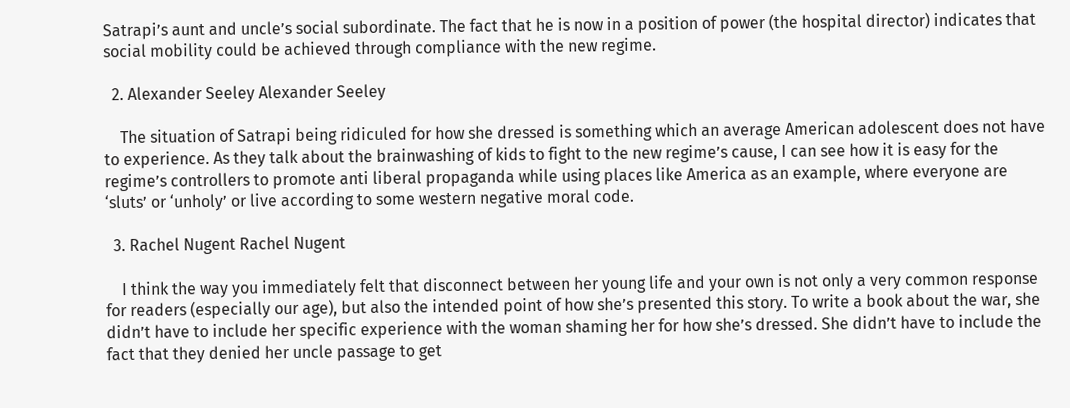Satrapi’s aunt and uncle’s social subordinate. The fact that he is now in a position of power (the hospital director) indicates that social mobility could be achieved through compliance with the new regime.

  2. Alexander Seeley Alexander Seeley

    The situation of Satrapi being ridiculed for how she dressed is something which an average American adolescent does not have to experience. As they talk about the brainwashing of kids to fight to the new regime’s cause, I can see how it is easy for the regime’s controllers to promote anti liberal propaganda while using places like America as an example, where everyone are ‘sluts’ or ‘unholy’ or live according to some western negative moral code.

  3. Rachel Nugent Rachel Nugent

    I think the way you immediately felt that disconnect between her young life and your own is not only a very common response for readers (especially our age), but also the intended point of how she’s presented this story. To write a book about the war, she didn’t have to include her specific experience with the woman shaming her for how she’s dressed. She didn’t have to include the fact that they denied her uncle passage to get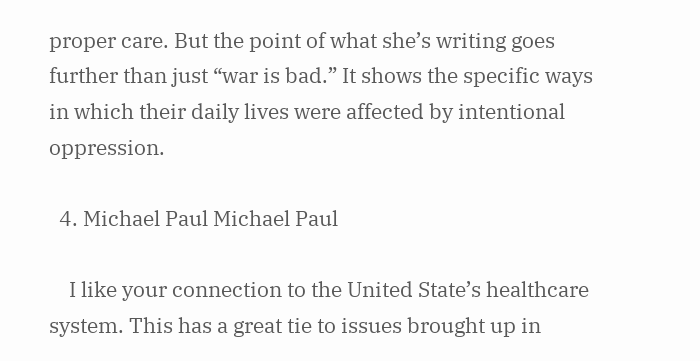proper care. But the point of what she’s writing goes further than just “war is bad.” It shows the specific ways in which their daily lives were affected by intentional oppression.

  4. Michael Paul Michael Paul

    I like your connection to the United State’s healthcare system. This has a great tie to issues brought up in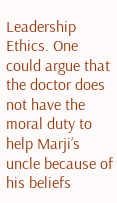Leadership Ethics. One could argue that the doctor does not have the moral duty to help Marji’s uncle because of his beliefs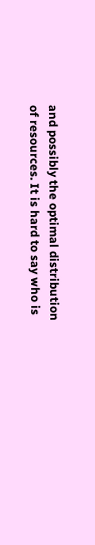and possibly the optimal distribution of resources. It is hard to say who is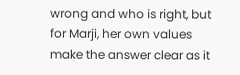wrong and who is right, but for Marji, her own values make the answer clear as it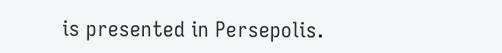is presented in Persepolis.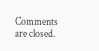Comments are closed.